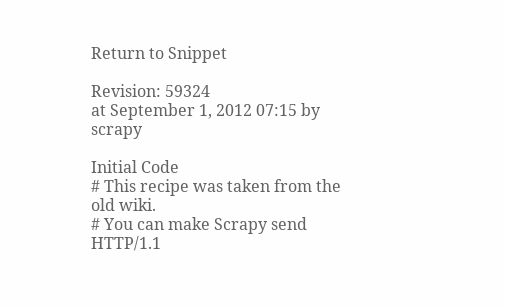Return to Snippet

Revision: 59324
at September 1, 2012 07:15 by scrapy

Initial Code
# This recipe was taken from the old wiki.
# You can make Scrapy send HTTP/1.1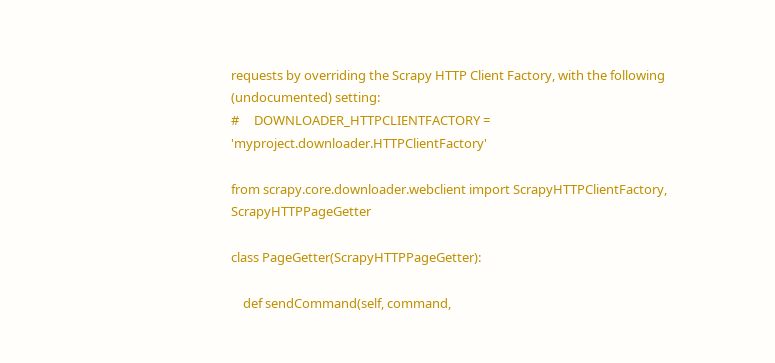requests by overriding the Scrapy HTTP Client Factory, with the following (undocumented) setting:
#     DOWNLOADER_HTTPCLIENTFACTORY = 'myproject.downloader.HTTPClientFactory'

from scrapy.core.downloader.webclient import ScrapyHTTPClientFactory, ScrapyHTTPPageGetter

class PageGetter(ScrapyHTTPPageGetter):

    def sendCommand(self, command,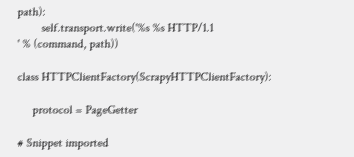path):
        self.transport.write('%s %s HTTP/1.1
' % (command, path))

class HTTPClientFactory(ScrapyHTTPClientFactory):

     protocol = PageGetter

# Snippet imported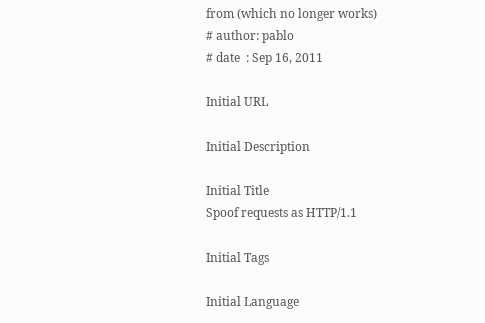from (which no longer works)
# author: pablo
# date  : Sep 16, 2011

Initial URL

Initial Description

Initial Title
Spoof requests as HTTP/1.1

Initial Tags

Initial Language